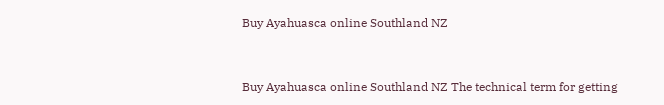Buy Ayahuasca online Southland NZ


Buy Ayahuasca online Southland NZ The technical term for getting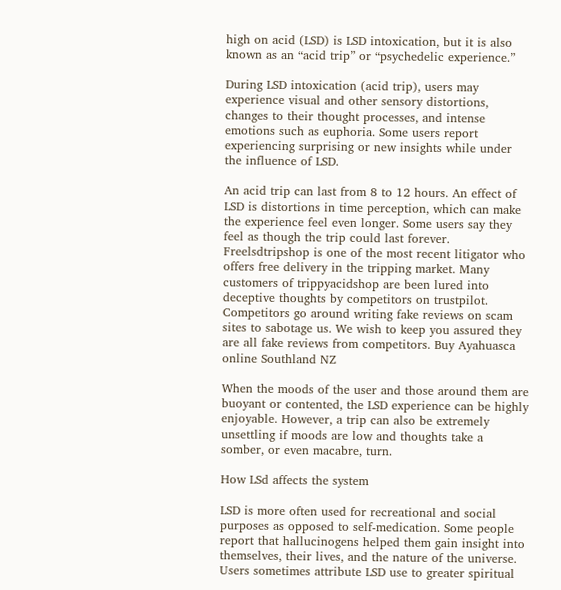high on acid (LSD) is LSD intoxication, but it is also known as an “acid trip” or “psychedelic experience.”

During LSD intoxication (acid trip), users may experience visual and other sensory distortions, changes to their thought processes, and intense emotions such as euphoria. Some users report experiencing surprising or new insights while under the influence of LSD.

An acid trip can last from 8 to 12 hours. An effect of LSD is distortions in time perception, which can make the experience feel even longer. Some users say they feel as though the trip could last forever. Freelsdtripshop is one of the most recent litigator who offers free delivery in the tripping market. Many customers of trippyacidshop are been lured into deceptive thoughts by competitors on trustpilot. Competitors go around writing fake reviews on scam sites to sabotage us. We wish to keep you assured they are all fake reviews from competitors. Buy Ayahuasca online Southland NZ

When the moods of the user and those around them are buoyant or contented, the LSD experience can be highly enjoyable. However, a trip can also be extremely unsettling if moods are low and thoughts take a somber, or even macabre, turn.

How LSd affects the system

LSD is more often used for recreational and social purposes as opposed to self-medication. Some people report that hallucinogens helped them gain insight into themselves, their lives, and the nature of the universe. Users sometimes attribute LSD use to greater spiritual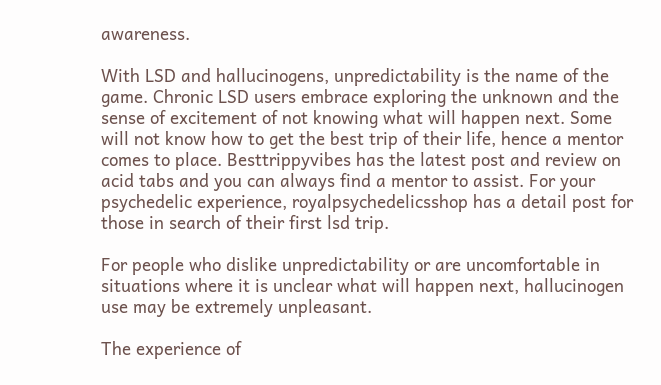awareness.

With LSD and hallucinogens, unpredictability is the name of the game. Chronic LSD users embrace exploring the unknown and the sense of excitement of not knowing what will happen next. Some will not know how to get the best trip of their life, hence a mentor comes to place. Besttrippyvibes has the latest post and review on acid tabs and you can always find a mentor to assist. For your psychedelic experience, royalpsychedelicsshop has a detail post for those in search of their first lsd trip.

For people who dislike unpredictability or are uncomfortable in situations where it is unclear what will happen next, hallucinogen use may be extremely unpleasant.

The experience of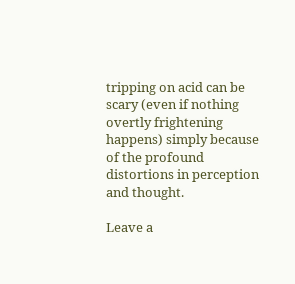tripping on acid can be scary (even if nothing overtly frightening happens) simply because of the profound distortions in perception and thought.

Leave a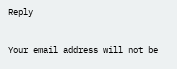Reply

Your email address will not be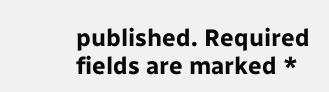published. Required fields are marked *